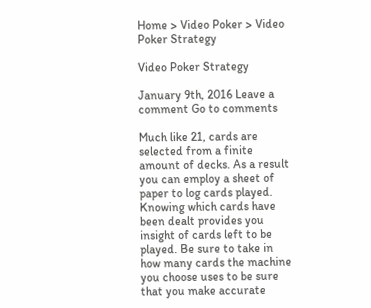Home > Video Poker > Video Poker Strategy

Video Poker Strategy

January 9th, 2016 Leave a comment Go to comments

Much like 21, cards are selected from a finite amount of decks. As a result you can employ a sheet of paper to log cards played. Knowing which cards have been dealt provides you insight of cards left to be played. Be sure to take in how many cards the machine you choose uses to be sure that you make accurate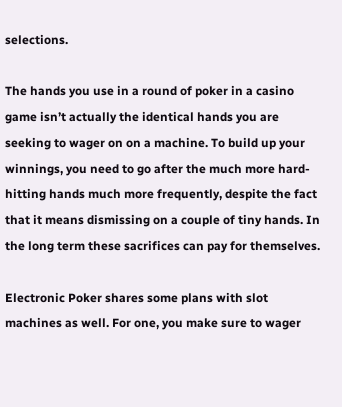selections.

The hands you use in a round of poker in a casino game isn’t actually the identical hands you are seeking to wager on on a machine. To build up your winnings, you need to go after the much more hard-hitting hands much more frequently, despite the fact that it means dismissing on a couple of tiny hands. In the long term these sacrifices can pay for themselves.

Electronic Poker shares some plans with slot machines as well. For one, you make sure to wager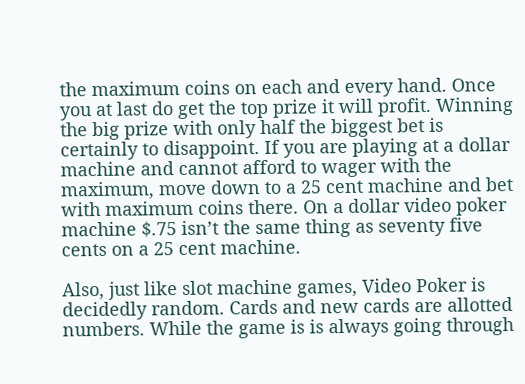the maximum coins on each and every hand. Once you at last do get the top prize it will profit. Winning the big prize with only half the biggest bet is certainly to disappoint. If you are playing at a dollar machine and cannot afford to wager with the maximum, move down to a 25 cent machine and bet with maximum coins there. On a dollar video poker machine $.75 isn’t the same thing as seventy five cents on a 25 cent machine.

Also, just like slot machine games, Video Poker is decidedly random. Cards and new cards are allotted numbers. While the game is is always going through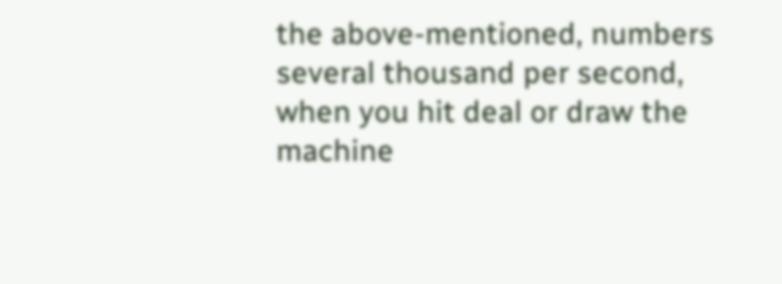the above-mentioned, numbers several thousand per second, when you hit deal or draw the machine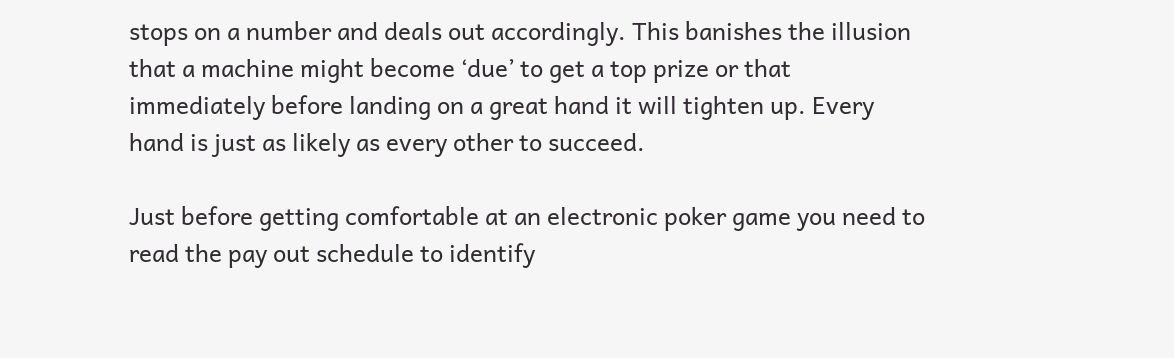stops on a number and deals out accordingly. This banishes the illusion that a machine might become ‘due’ to get a top prize or that immediately before landing on a great hand it will tighten up. Every hand is just as likely as every other to succeed.

Just before getting comfortable at an electronic poker game you need to read the pay out schedule to identify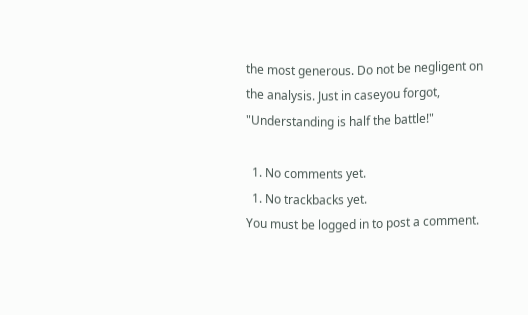the most generous. Do not be negligent on the analysis. Just in caseyou forgot, "Understanding is half the battle!"

  1. No comments yet.
  1. No trackbacks yet.
You must be logged in to post a comment.